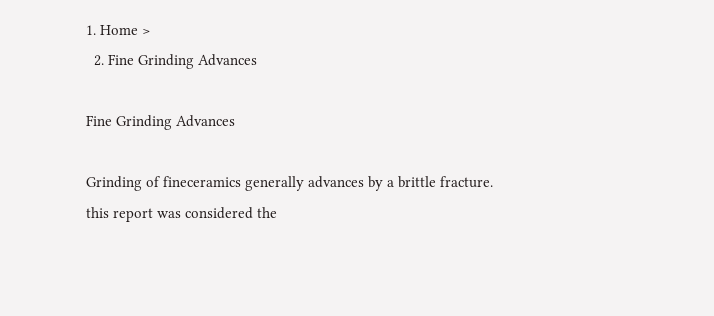1. Home >
  2. Fine Grinding Advances

Fine Grinding Advances

Grinding of fineceramics generally advances by a brittle fracture. this report was considered the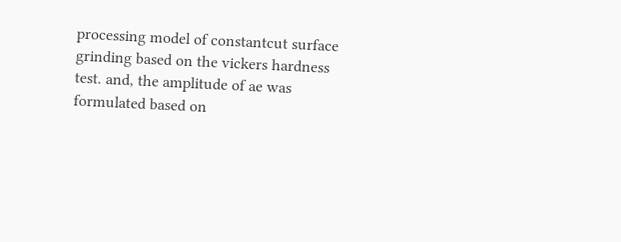processing model of constantcut surface grinding based on the vickers hardness test. and, the amplitude of ae was formulated based on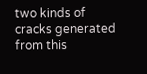two kinds of cracks generated from this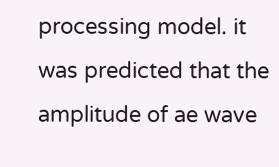processing model. it was predicted that the amplitude of ae wave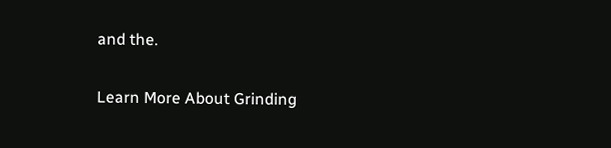and the.


Learn More About Grinding